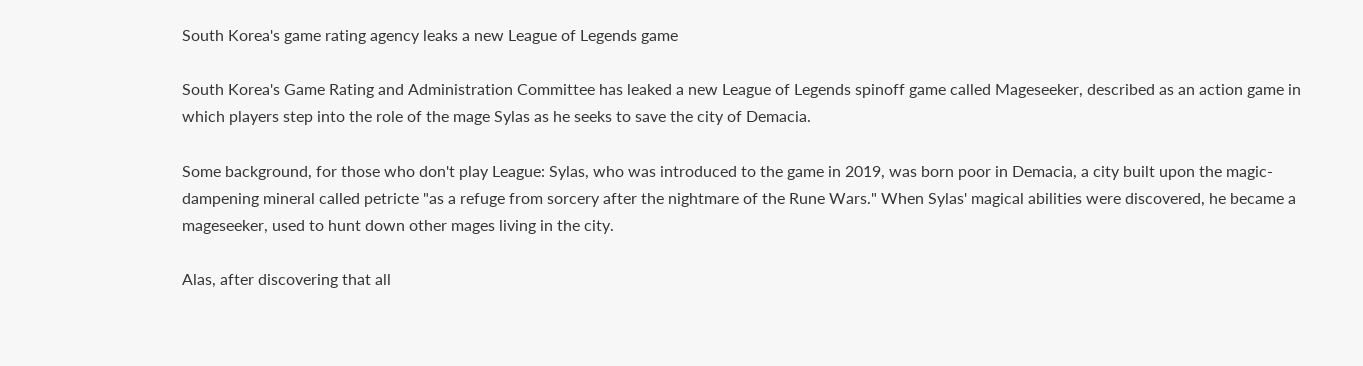South Korea's game rating agency leaks a new League of Legends game

South Korea's Game Rating and Administration Committee has leaked a new League of Legends spinoff game called Mageseeker, described as an action game in which players step into the role of the mage Sylas as he seeks to save the city of Demacia.

Some background, for those who don't play League: Sylas, who was introduced to the game in 2019, was born poor in Demacia, a city built upon the magic-dampening mineral called petricte "as a refuge from sorcery after the nightmare of the Rune Wars." When Sylas' magical abilities were discovered, he became a mageseeker, used to hunt down other mages living in the city.

Alas, after discovering that all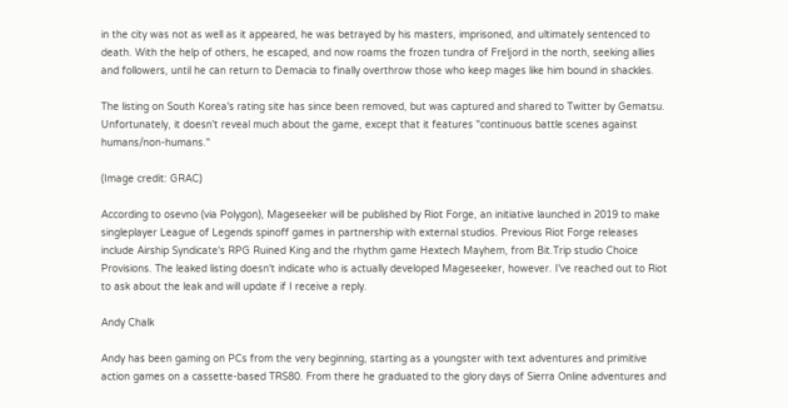in the city was not as well as it appeared, he was betrayed by his masters, imprisoned, and ultimately sentenced to death. With the help of others, he escaped, and now roams the frozen tundra of Freljord in the north, seeking allies and followers, until he can return to Demacia to finally overthrow those who keep mages like him bound in shackles.

The listing on South Korea's rating site has since been removed, but was captured and shared to Twitter by Gematsu. Unfortunately, it doesn't reveal much about the game, except that it features "continuous battle scenes against humans/non-humans."

(Image credit: GRAC)

According to osevno (via Polygon), Mageseeker will be published by Riot Forge, an initiative launched in 2019 to make singleplayer League of Legends spinoff games in partnership with external studios. Previous Riot Forge releases include Airship Syndicate's RPG Ruined King and the rhythm game Hextech Mayhem, from Bit.Trip studio Choice Provisions. The leaked listing doesn't indicate who is actually developed Mageseeker, however. I've reached out to Riot to ask about the leak and will update if I receive a reply.

Andy Chalk

Andy has been gaming on PCs from the very beginning, starting as a youngster with text adventures and primitive action games on a cassette-based TRS80. From there he graduated to the glory days of Sierra Online adventures and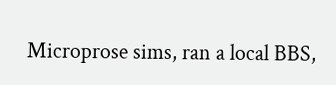Microprose sims, ran a local BBS,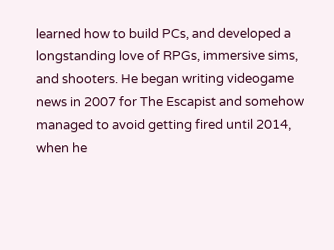learned how to build PCs, and developed a longstanding love of RPGs, immersive sims, and shooters. He began writing videogame news in 2007 for The Escapist and somehow managed to avoid getting fired until 2014, when he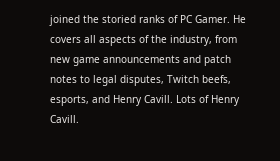joined the storied ranks of PC Gamer. He covers all aspects of the industry, from new game announcements and patch notes to legal disputes, Twitch beefs, esports, and Henry Cavill. Lots of Henry Cavill.